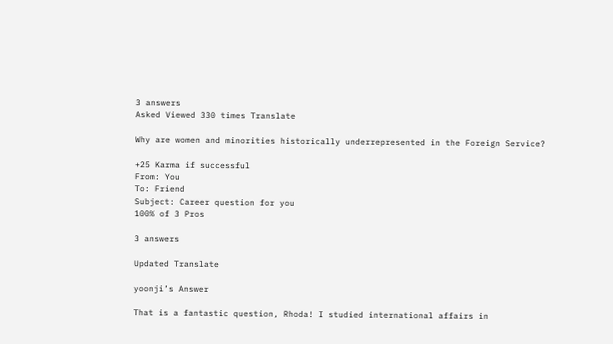3 answers
Asked Viewed 330 times Translate

Why are women and minorities historically underrepresented in the Foreign Service?

+25 Karma if successful
From: You
To: Friend
Subject: Career question for you
100% of 3 Pros

3 answers

Updated Translate

yoonji’s Answer

That is a fantastic question, Rhoda! I studied international affairs in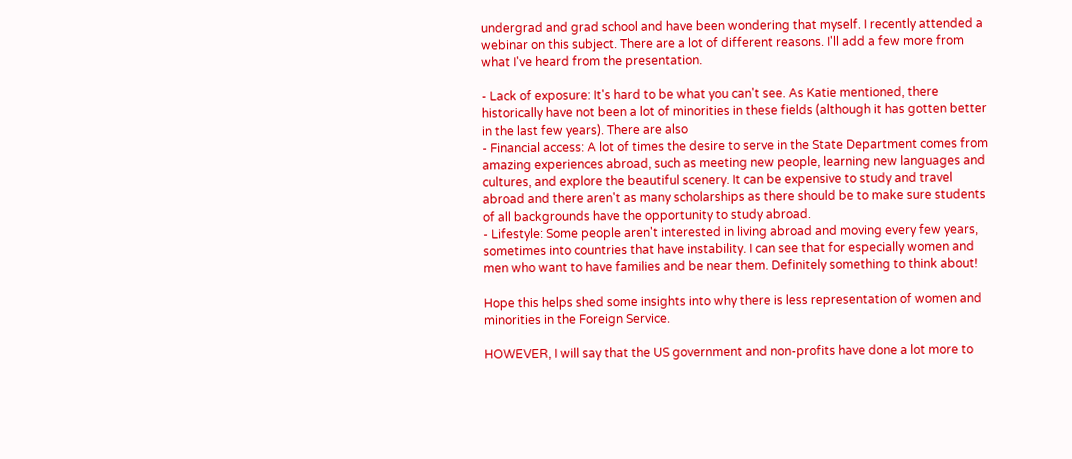undergrad and grad school and have been wondering that myself. I recently attended a webinar on this subject. There are a lot of different reasons. I'll add a few more from what I've heard from the presentation.

- Lack of exposure: It's hard to be what you can't see. As Katie mentioned, there historically have not been a lot of minorities in these fields (although it has gotten better in the last few years). There are also
- Financial access: A lot of times the desire to serve in the State Department comes from amazing experiences abroad, such as meeting new people, learning new languages and cultures, and explore the beautiful scenery. It can be expensive to study and travel abroad and there aren't as many scholarships as there should be to make sure students of all backgrounds have the opportunity to study abroad.
- Lifestyle: Some people aren't interested in living abroad and moving every few years, sometimes into countries that have instability. I can see that for especially women and men who want to have families and be near them. Definitely something to think about!

Hope this helps shed some insights into why there is less representation of women and minorities in the Foreign Service.

HOWEVER, I will say that the US government and non-profits have done a lot more to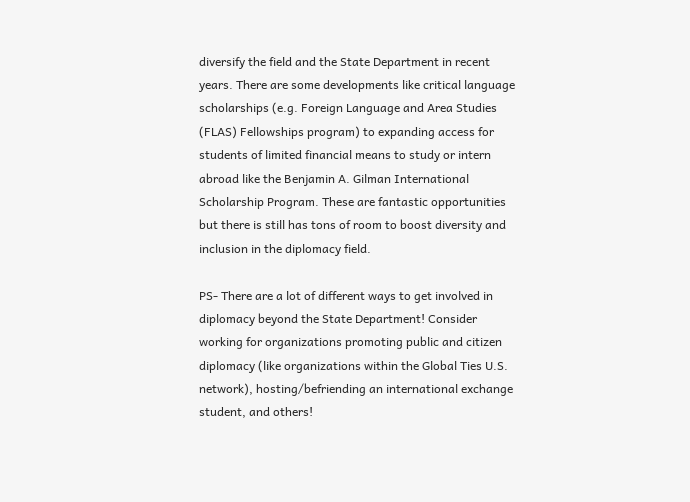diversify the field and the State Department in recent years. There are some developments like critical language scholarships (e.g. Foreign Language and Area Studies (FLAS) Fellowships program) to expanding access for students of limited financial means to study or intern abroad like the Benjamin A. Gilman International Scholarship Program. These are fantastic opportunities but there is still has tons of room to boost diversity and inclusion in the diplomacy field.

PS- There are a lot of different ways to get involved in diplomacy beyond the State Department! Consider working for organizations promoting public and citizen diplomacy (like organizations within the Global Ties U.S. network), hosting/befriending an international exchange student, and others!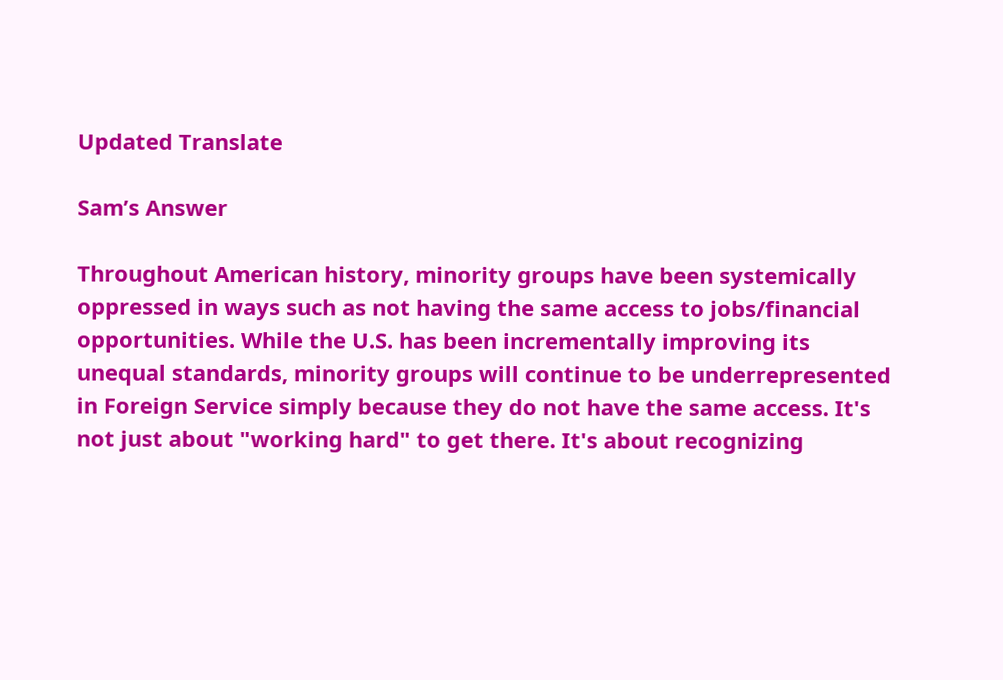Updated Translate

Sam’s Answer

Throughout American history, minority groups have been systemically oppressed in ways such as not having the same access to jobs/financial opportunities. While the U.S. has been incrementally improving its unequal standards, minority groups will continue to be underrepresented in Foreign Service simply because they do not have the same access. It's not just about "working hard" to get there. It's about recognizing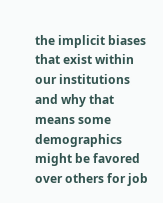the implicit biases that exist within our institutions and why that means some demographics might be favored over others for job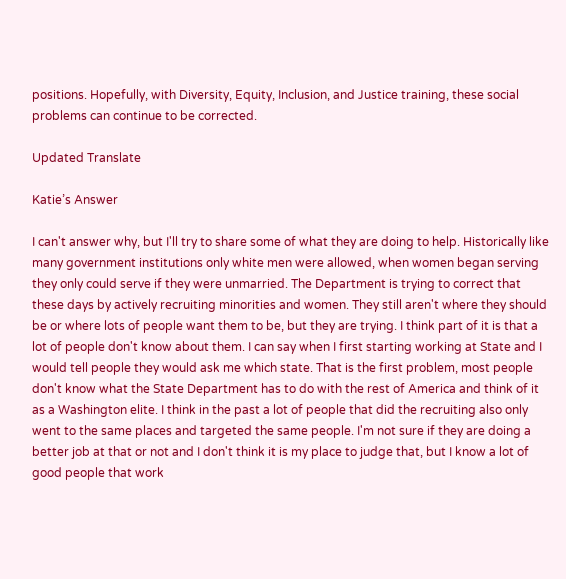positions. Hopefully, with Diversity, Equity, Inclusion, and Justice training, these social problems can continue to be corrected.

Updated Translate

Katie’s Answer

I can't answer why, but I'll try to share some of what they are doing to help. Historically like many government institutions only white men were allowed, when women began serving they only could serve if they were unmarried. The Department is trying to correct that these days by actively recruiting minorities and women. They still aren't where they should be or where lots of people want them to be, but they are trying. I think part of it is that a lot of people don't know about them. I can say when I first starting working at State and I would tell people they would ask me which state. That is the first problem, most people don't know what the State Department has to do with the rest of America and think of it as a Washington elite. I think in the past a lot of people that did the recruiting also only went to the same places and targeted the same people. I'm not sure if they are doing a better job at that or not and I don't think it is my place to judge that, but I know a lot of good people that work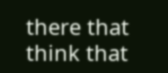there that think that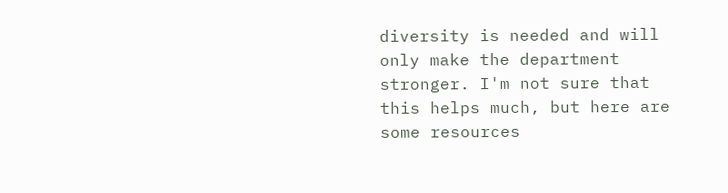diversity is needed and will only make the department stronger. I'm not sure that this helps much, but here are some resources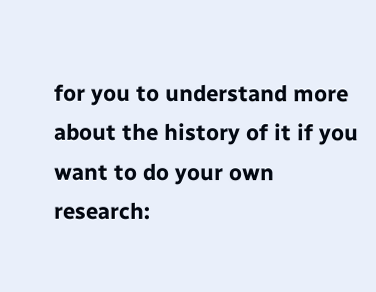for you to understand more about the history of it if you want to do your own research: